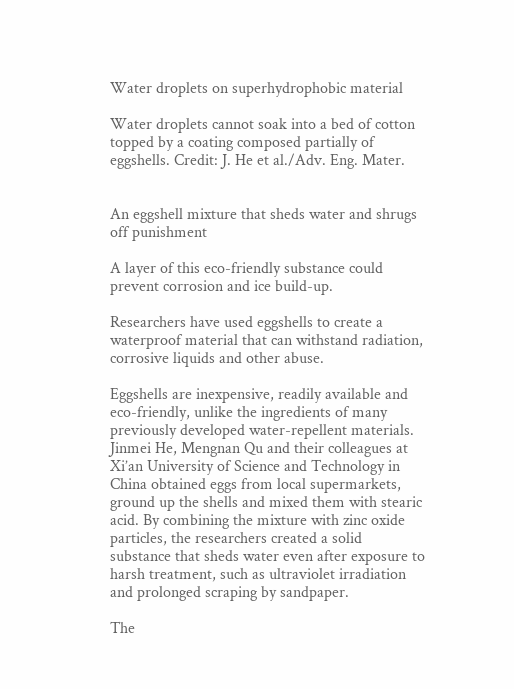Water droplets on superhydrophobic material

Water droplets cannot soak into a bed of cotton topped by a coating composed partially of eggshells. Credit: J. He et al./Adv. Eng. Mater.


An eggshell mixture that sheds water and shrugs off punishment

A layer of this eco-friendly substance could prevent corrosion and ice build-up.

Researchers have used eggshells to create a waterproof material that can withstand radiation, corrosive liquids and other abuse.

Eggshells are inexpensive, readily available and eco-friendly, unlike the ingredients of many previously developed water-repellent materials. Jinmei He, Mengnan Qu and their colleagues at Xi’an University of Science and Technology in China obtained eggs from local supermarkets, ground up the shells and mixed them with stearic acid. By combining the mixture with zinc oxide particles, the researchers created a solid substance that sheds water even after exposure to harsh treatment, such as ultraviolet irradiation and prolonged scraping by sandpaper.

The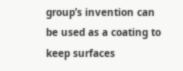group’s invention can be used as a coating to keep surfaces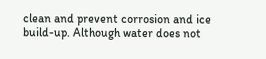clean and prevent corrosion and ice build-up. Although water does not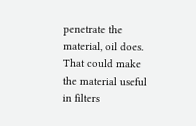penetrate the material, oil does. That could make the material useful in filters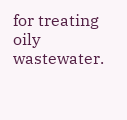for treating oily wastewater.